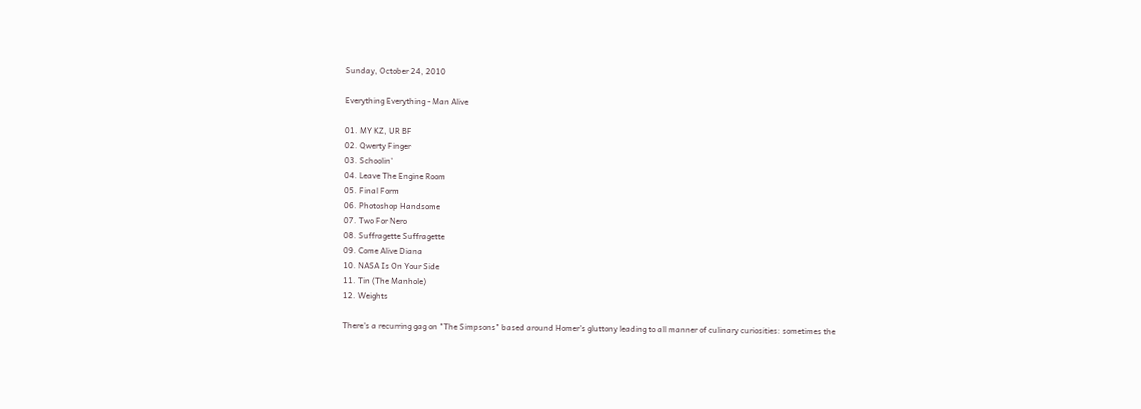Sunday, October 24, 2010

Everything Everything - Man Alive

01. MY KZ, UR BF
02. Qwerty Finger
03. Schoolin'
04. Leave The Engine Room
05. Final Form
06. Photoshop Handsome
07. Two For Nero
08. Suffragette Suffragette
09. Come Alive Diana
10. NASA Is On Your Side
11. Tin (The Manhole)
12. Weights

There's a recurring gag on "The Simpsons" based around Homer's gluttony leading to all manner of culinary curiosities: sometimes the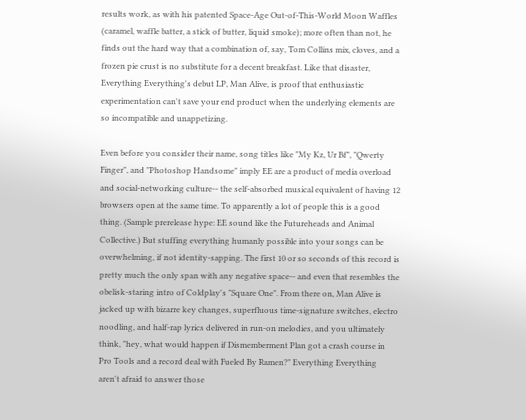results work, as with his patented Space-Age Out-of-This-World Moon Waffles (caramel, waffle batter, a stick of butter, liquid smoke); more often than not, he finds out the hard way that a combination of, say, Tom Collins mix, cloves, and a frozen pie crust is no substitute for a decent breakfast. Like that disaster, Everything Everything's debut LP, Man Alive, is proof that enthusiastic experimentation can't save your end product when the underlying elements are so incompatible and unappetizing.

Even before you consider their name, song titles like "My Kz, Ur Bf", "Qwerty Finger", and "Photoshop Handsome" imply EE are a product of media overload and social-networking culture-- the self-absorbed musical equivalent of having 12 browsers open at the same time. To apparently a lot of people this is a good thing. (Sample prerelease hype: EE sound like the Futureheads and Animal Collective.) But stuffing everything humanly possible into your songs can be overwhelming, if not identity-sapping. The first 10 or so seconds of this record is pretty much the only span with any negative space-- and even that resembles the obelisk-staring intro of Coldplay's "Square One". From there on, Man Alive is jacked up with bizarre key changes, superfluous time-signature switches, electro noodling, and half-rap lyrics delivered in run-on melodies, and you ultimately think, "hey, what would happen if Dismemberment Plan got a crash course in Pro Tools and a record deal with Fueled By Ramen?" Everything Everything aren't afraid to answer those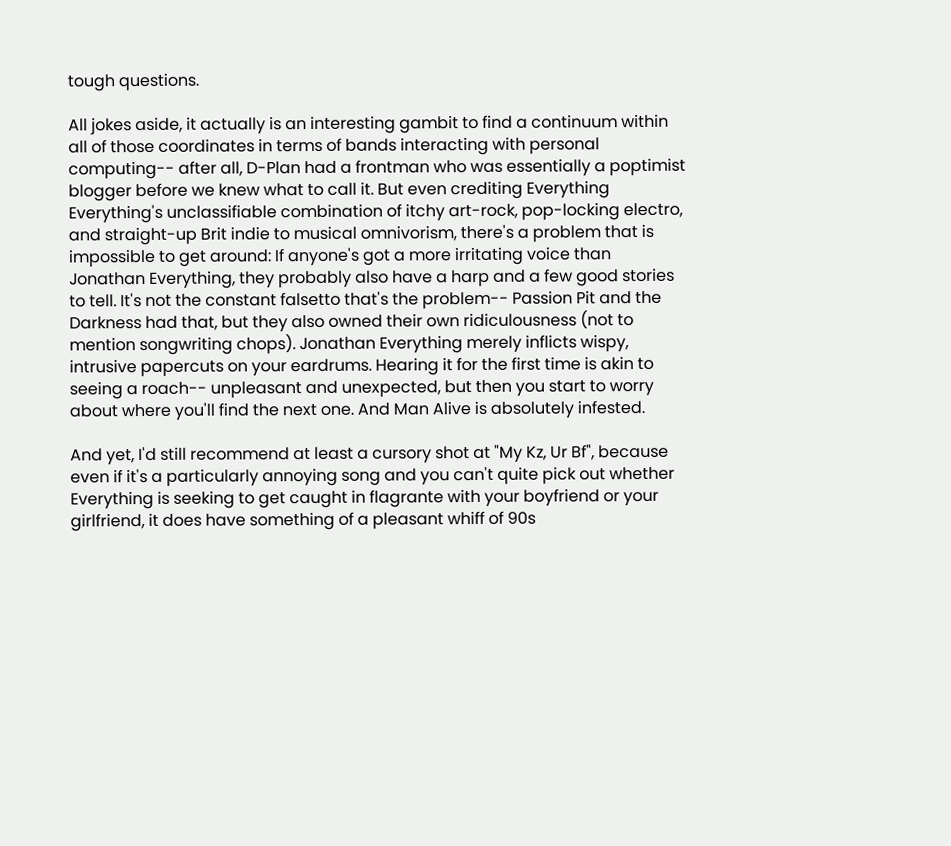tough questions.

All jokes aside, it actually is an interesting gambit to find a continuum within all of those coordinates in terms of bands interacting with personal computing-- after all, D-Plan had a frontman who was essentially a poptimist blogger before we knew what to call it. But even crediting Everything Everything's unclassifiable combination of itchy art-rock, pop-locking electro, and straight-up Brit indie to musical omnivorism, there's a problem that is impossible to get around: If anyone's got a more irritating voice than Jonathan Everything, they probably also have a harp and a few good stories to tell. It's not the constant falsetto that's the problem-- Passion Pit and the Darkness had that, but they also owned their own ridiculousness (not to mention songwriting chops). Jonathan Everything merely inflicts wispy, intrusive papercuts on your eardrums. Hearing it for the first time is akin to seeing a roach-- unpleasant and unexpected, but then you start to worry about where you'll find the next one. And Man Alive is absolutely infested.

And yet, I'd still recommend at least a cursory shot at "My Kz, Ur Bf", because even if it's a particularly annoying song and you can't quite pick out whether Everything is seeking to get caught in flagrante with your boyfriend or your girlfriend, it does have something of a pleasant whiff of 90s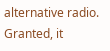alternative radio. Granted, it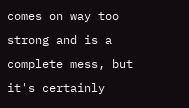comes on way too strong and is a complete mess, but it's certainly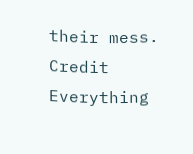their mess. Credit Everything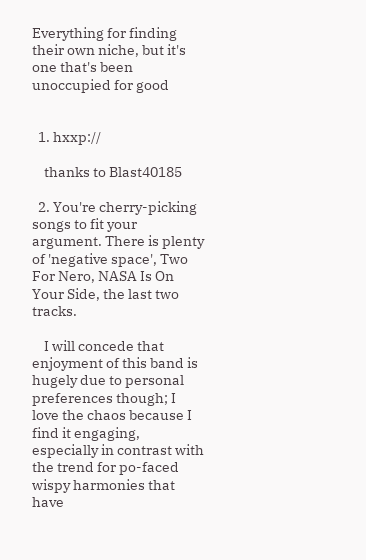Everything for finding their own niche, but it's one that's been unoccupied for good


  1. hxxp://

    thanks to Blast40185

  2. You're cherry-picking songs to fit your argument. There is plenty of 'negative space', Two For Nero, NASA Is On Your Side, the last two tracks.

    I will concede that enjoyment of this band is hugely due to personal preferences though; I love the chaos because I find it engaging, especially in contrast with the trend for po-faced wispy harmonies that have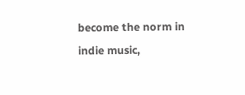become the norm in indie music,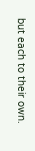but each to their own.